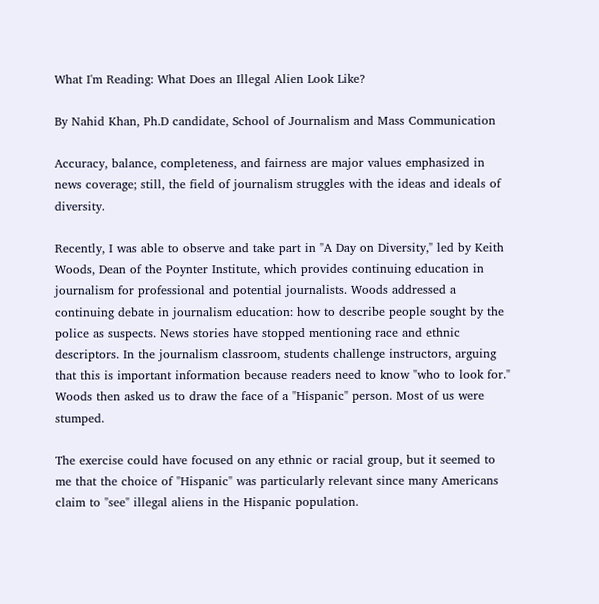What I'm Reading: What Does an Illegal Alien Look Like?

By Nahid Khan, Ph.D candidate, School of Journalism and Mass Communication

Accuracy, balance, completeness, and fairness are major values emphasized in news coverage; still, the field of journalism struggles with the ideas and ideals of diversity.

Recently, I was able to observe and take part in "A Day on Diversity," led by Keith Woods, Dean of the Poynter Institute, which provides continuing education in journalism for professional and potential journalists. Woods addressed a continuing debate in journalism education: how to describe people sought by the police as suspects. News stories have stopped mentioning race and ethnic descriptors. In the journalism classroom, students challenge instructors, arguing that this is important information because readers need to know "who to look for." Woods then asked us to draw the face of a "Hispanic" person. Most of us were stumped.

The exercise could have focused on any ethnic or racial group, but it seemed to me that the choice of "Hispanic" was particularly relevant since many Americans claim to "see" illegal aliens in the Hispanic population.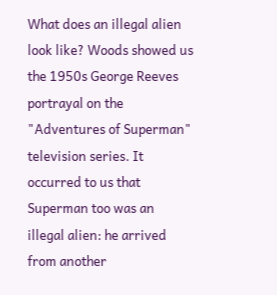What does an illegal alien look like? Woods showed us the 1950s George Reeves portrayal on the "Adventures of Superman" television series. It occurred to us that Superman too was an illegal alien: he arrived from another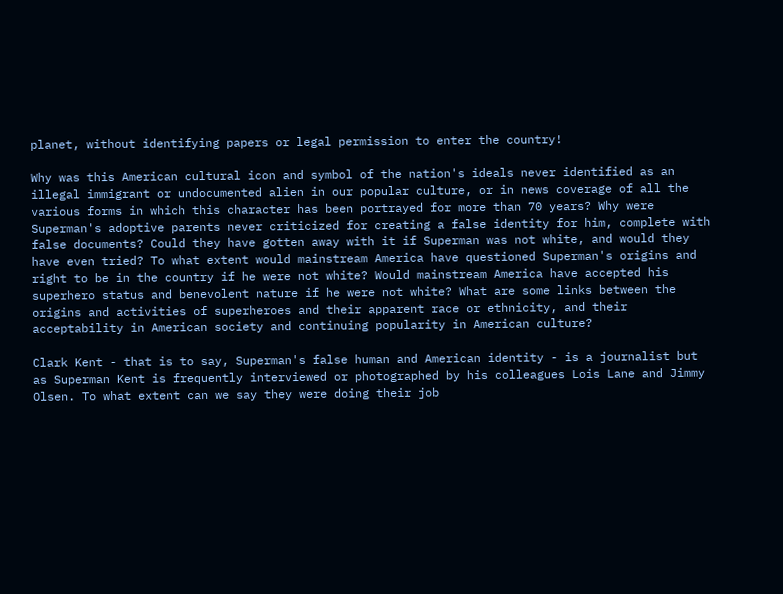planet, without identifying papers or legal permission to enter the country!

Why was this American cultural icon and symbol of the nation's ideals never identified as an illegal immigrant or undocumented alien in our popular culture, or in news coverage of all the various forms in which this character has been portrayed for more than 70 years? Why were Superman's adoptive parents never criticized for creating a false identity for him, complete with false documents? Could they have gotten away with it if Superman was not white, and would they have even tried? To what extent would mainstream America have questioned Superman's origins and right to be in the country if he were not white? Would mainstream America have accepted his superhero status and benevolent nature if he were not white? What are some links between the origins and activities of superheroes and their apparent race or ethnicity, and their acceptability in American society and continuing popularity in American culture?

Clark Kent - that is to say, Superman's false human and American identity - is a journalist but as Superman Kent is frequently interviewed or photographed by his colleagues Lois Lane and Jimmy Olsen. To what extent can we say they were doing their job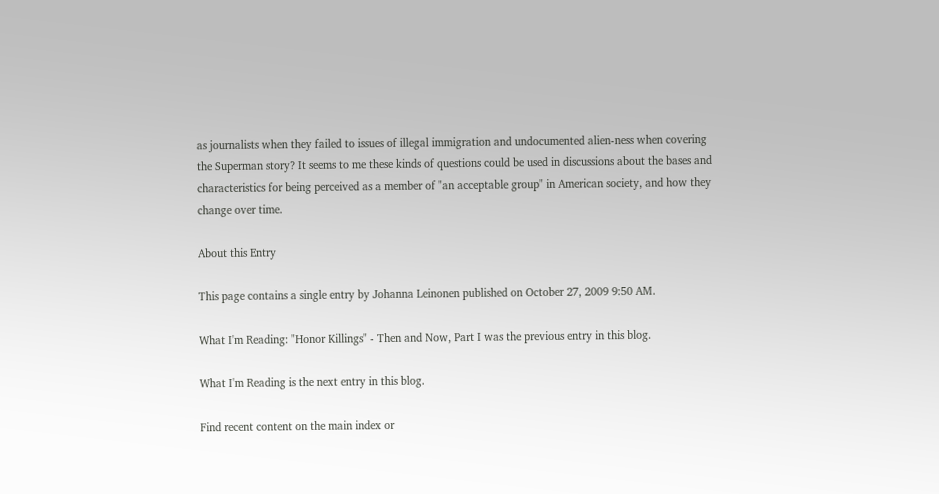as journalists when they failed to issues of illegal immigration and undocumented alien-ness when covering the Superman story? It seems to me these kinds of questions could be used in discussions about the bases and characteristics for being perceived as a member of "an acceptable group" in American society, and how they change over time.

About this Entry

This page contains a single entry by Johanna Leinonen published on October 27, 2009 9:50 AM.

What I'm Reading: "Honor Killings" - Then and Now, Part I was the previous entry in this blog.

What I'm Reading is the next entry in this blog.

Find recent content on the main index or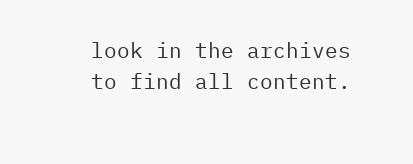look in the archives to find all content.